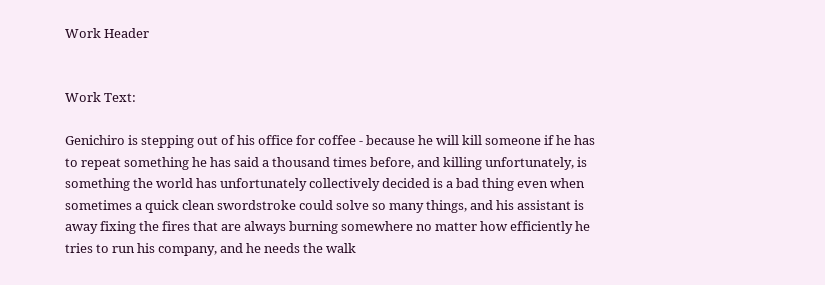Work Header


Work Text:

Genichiro is stepping out of his office for coffee - because he will kill someone if he has to repeat something he has said a thousand times before, and killing unfortunately, is something the world has unfortunately collectively decided is a bad thing even when sometimes a quick clean swordstroke could solve so many things, and his assistant is away fixing the fires that are always burning somewhere no matter how efficiently he tries to run his company, and he needs the walk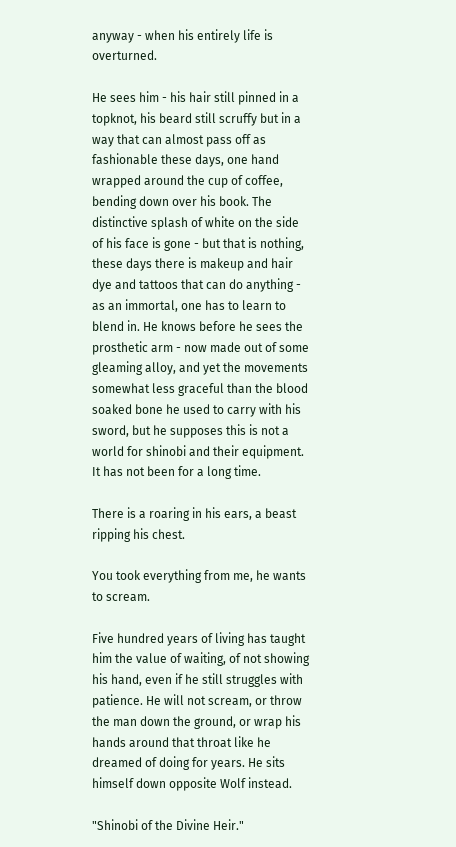anyway - when his entirely life is overturned.

He sees him - his hair still pinned in a topknot, his beard still scruffy but in a way that can almost pass off as fashionable these days, one hand wrapped around the cup of coffee, bending down over his book. The distinctive splash of white on the side of his face is gone - but that is nothing, these days there is makeup and hair dye and tattoos that can do anything - as an immortal, one has to learn to blend in. He knows before he sees the prosthetic arm - now made out of some gleaming alloy, and yet the movements somewhat less graceful than the blood soaked bone he used to carry with his sword, but he supposes this is not a world for shinobi and their equipment. It has not been for a long time.

There is a roaring in his ears, a beast ripping his chest.

You took everything from me, he wants to scream.

Five hundred years of living has taught him the value of waiting, of not showing his hand, even if he still struggles with patience. He will not scream, or throw the man down the ground, or wrap his hands around that throat like he dreamed of doing for years. He sits himself down opposite Wolf instead.

"Shinobi of the Divine Heir."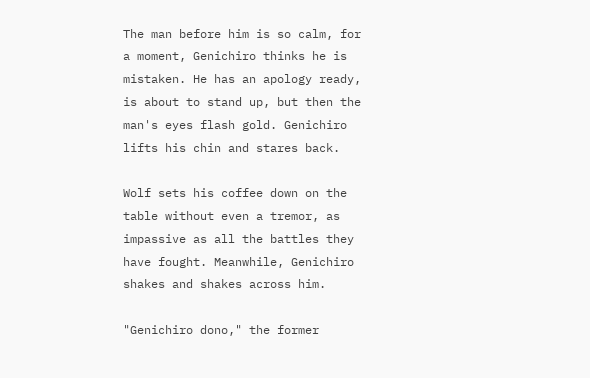The man before him is so calm, for a moment, Genichiro thinks he is mistaken. He has an apology ready, is about to stand up, but then the man's eyes flash gold. Genichiro lifts his chin and stares back.

Wolf sets his coffee down on the table without even a tremor, as impassive as all the battles they have fought. Meanwhile, Genichiro shakes and shakes across him.

"Genichiro dono," the former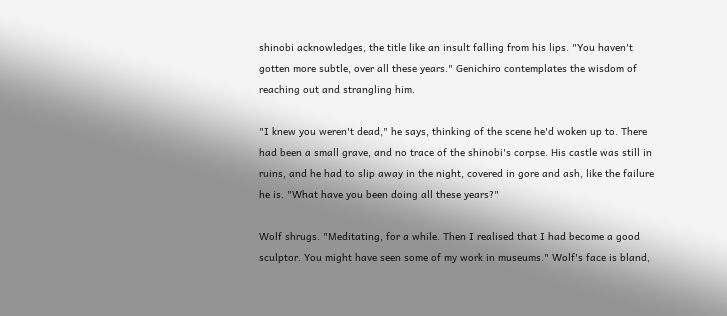shinobi acknowledges, the title like an insult falling from his lips. "You haven't gotten more subtle, over all these years." Genichiro contemplates the wisdom of reaching out and strangling him.

"I knew you weren't dead," he says, thinking of the scene he'd woken up to. There had been a small grave, and no trace of the shinobi's corpse. His castle was still in ruins, and he had to slip away in the night, covered in gore and ash, like the failure he is. "What have you been doing all these years?"

Wolf shrugs. "Meditating, for a while. Then I realised that I had become a good sculptor. You might have seen some of my work in museums." Wolf's face is bland,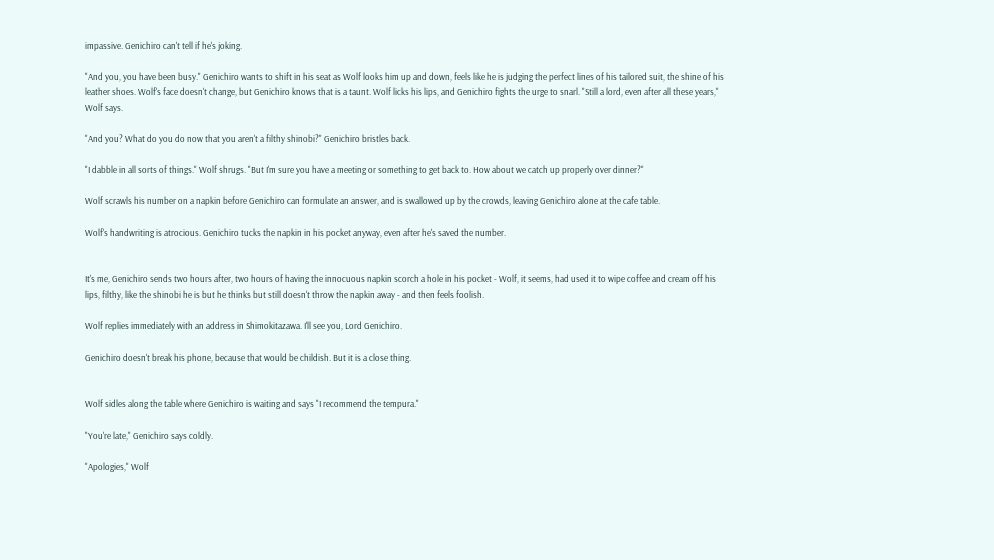impassive. Genichiro can't tell if he's joking.

"And you, you have been busy." Genichiro wants to shift in his seat as Wolf looks him up and down, feels like he is judging the perfect lines of his tailored suit, the shine of his leather shoes. Wolf's face doesn't change, but Genichiro knows that is a taunt. Wolf licks his lips, and Genichiro fights the urge to snarl. "Still a lord, even after all these years," Wolf says.

"And you? What do you do now that you aren't a filthy shinobi?" Genichiro bristles back.

"I dabble in all sorts of things." Wolf shrugs. "But I'm sure you have a meeting or something to get back to. How about we catch up properly over dinner?"

Wolf scrawls his number on a napkin before Genichiro can formulate an answer, and is swallowed up by the crowds, leaving Genichiro alone at the cafe table.

Wolf's handwriting is atrocious. Genichiro tucks the napkin in his pocket anyway, even after he's saved the number.


It's me, Genichiro sends two hours after, two hours of having the innocuous napkin scorch a hole in his pocket - Wolf, it seems, had used it to wipe coffee and cream off his lips, filthy, like the shinobi he is but he thinks but still doesn't throw the napkin away - and then feels foolish.

Wolf replies immediately with an address in Shimokitazawa. I'll see you, Lord Genichiro.

Genichiro doesn't break his phone, because that would be childish. But it is a close thing.


Wolf sidles along the table where Genichiro is waiting and says "I recommend the tempura."

"You're late," Genichiro says coldly.

"Apologies," Wolf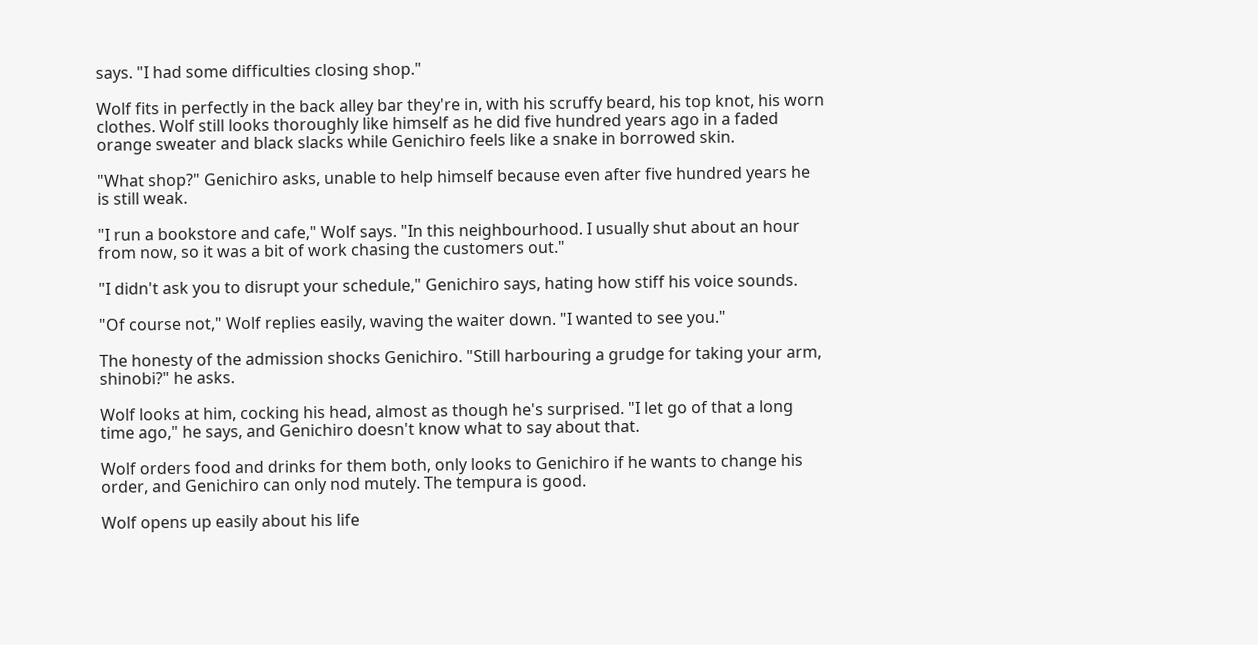says. "I had some difficulties closing shop."

Wolf fits in perfectly in the back alley bar they're in, with his scruffy beard, his top knot, his worn clothes. Wolf still looks thoroughly like himself as he did five hundred years ago in a faded orange sweater and black slacks while Genichiro feels like a snake in borrowed skin.

"What shop?" Genichiro asks, unable to help himself because even after five hundred years he is still weak.

"I run a bookstore and cafe," Wolf says. "In this neighbourhood. I usually shut about an hour from now, so it was a bit of work chasing the customers out."

"I didn't ask you to disrupt your schedule," Genichiro says, hating how stiff his voice sounds.

"Of course not," Wolf replies easily, waving the waiter down. "I wanted to see you."

The honesty of the admission shocks Genichiro. "Still harbouring a grudge for taking your arm, shinobi?" he asks.

Wolf looks at him, cocking his head, almost as though he's surprised. "I let go of that a long time ago," he says, and Genichiro doesn't know what to say about that.

Wolf orders food and drinks for them both, only looks to Genichiro if he wants to change his order, and Genichiro can only nod mutely. The tempura is good.

Wolf opens up easily about his life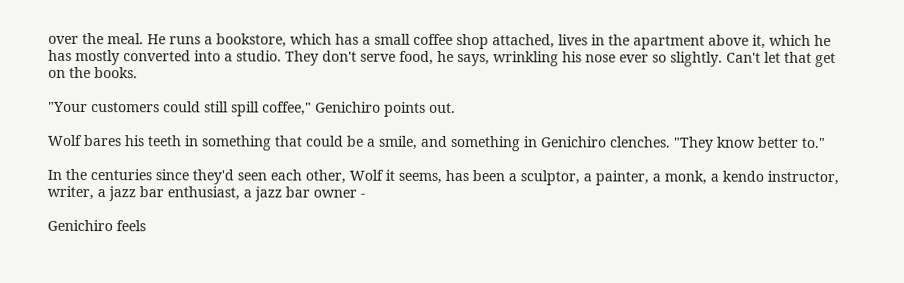over the meal. He runs a bookstore, which has a small coffee shop attached, lives in the apartment above it, which he has mostly converted into a studio. They don't serve food, he says, wrinkling his nose ever so slightly. Can't let that get on the books.

"Your customers could still spill coffee," Genichiro points out.

Wolf bares his teeth in something that could be a smile, and something in Genichiro clenches. "They know better to."

In the centuries since they'd seen each other, Wolf it seems, has been a sculptor, a painter, a monk, a kendo instructor, writer, a jazz bar enthusiast, a jazz bar owner -

Genichiro feels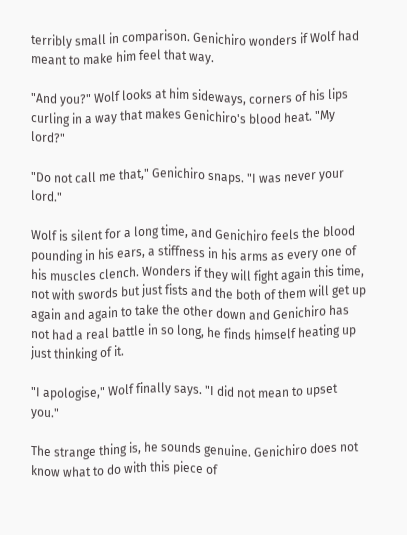terribly small in comparison. Genichiro wonders if Wolf had meant to make him feel that way.

"And you?" Wolf looks at him sideways, corners of his lips curling in a way that makes Genichiro's blood heat. "My lord?"

"Do not call me that," Genichiro snaps. "I was never your lord."

Wolf is silent for a long time, and Genichiro feels the blood pounding in his ears, a stiffness in his arms as every one of his muscles clench. Wonders if they will fight again this time, not with swords but just fists and the both of them will get up again and again to take the other down and Genichiro has not had a real battle in so long, he finds himself heating up just thinking of it.

"I apologise," Wolf finally says. "I did not mean to upset you."

The strange thing is, he sounds genuine. Genichiro does not know what to do with this piece of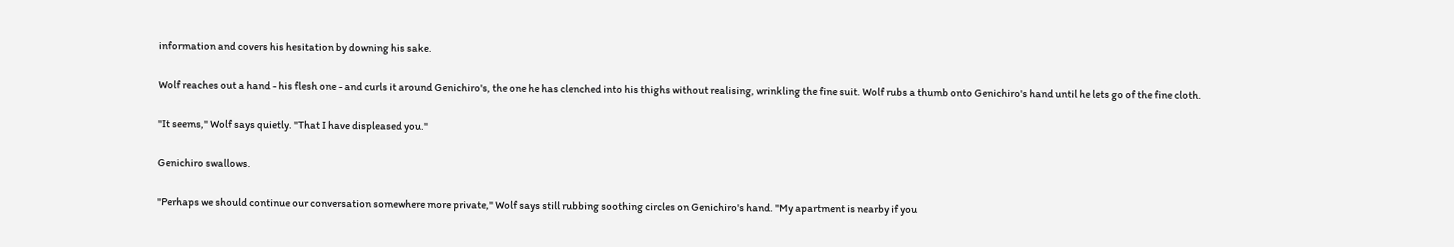information and covers his hesitation by downing his sake.

Wolf reaches out a hand - his flesh one - and curls it around Genichiro's, the one he has clenched into his thighs without realising, wrinkling the fine suit. Wolf rubs a thumb onto Genichiro's hand until he lets go of the fine cloth.

"It seems," Wolf says quietly. "That I have displeased you."

Genichiro swallows.

"Perhaps we should continue our conversation somewhere more private," Wolf says still rubbing soothing circles on Genichiro's hand. "My apartment is nearby if you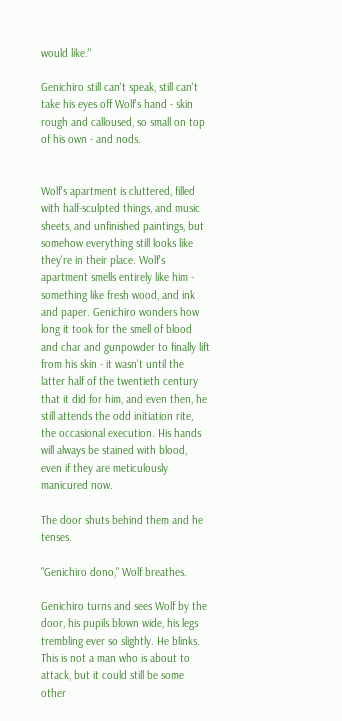would like."

Genichiro still can't speak, still can't take his eyes off Wolf's hand - skin rough and calloused, so small on top of his own - and nods.


Wolf's apartment is cluttered, filled with half-sculpted things, and music sheets, and unfinished paintings, but somehow everything still looks like they're in their place. Wolf's apartment smells entirely like him - something like fresh wood, and ink and paper. Genichiro wonders how long it took for the smell of blood and char and gunpowder to finally lift from his skin - it wasn't until the latter half of the twentieth century that it did for him, and even then, he still attends the odd initiation rite, the occasional execution. His hands will always be stained with blood, even if they are meticulously manicured now.

The door shuts behind them and he tenses.

"Genichiro dono," Wolf breathes.

Genichiro turns and sees Wolf by the door, his pupils blown wide, his legs trembling ever so slightly. He blinks. This is not a man who is about to attack, but it could still be some other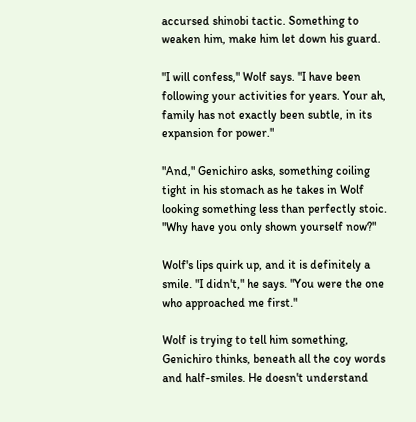accursed shinobi tactic. Something to weaken him, make him let down his guard.

"I will confess," Wolf says. "I have been following your activities for years. Your ah, family has not exactly been subtle, in its expansion for power."

"And," Genichiro asks, something coiling tight in his stomach as he takes in Wolf looking something less than perfectly stoic. "Why have you only shown yourself now?"

Wolf's lips quirk up, and it is definitely a smile. "I didn't," he says. "You were the one who approached me first."

Wolf is trying to tell him something, Genichiro thinks, beneath all the coy words and half-smiles. He doesn't understand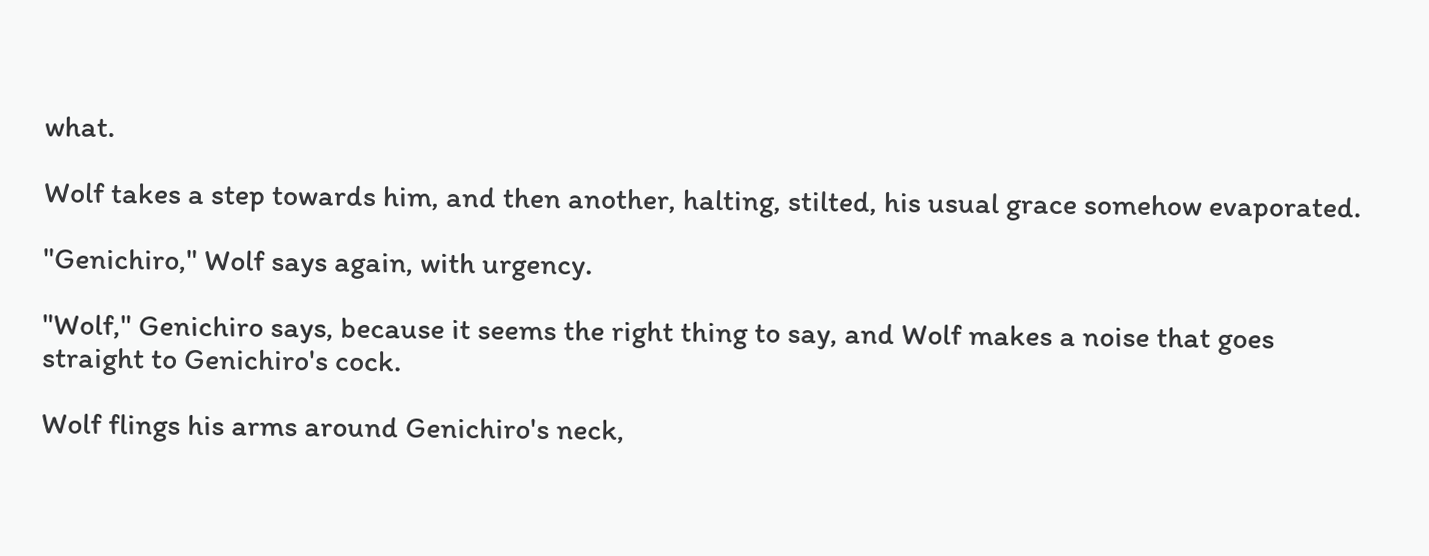what.

Wolf takes a step towards him, and then another, halting, stilted, his usual grace somehow evaporated.

"Genichiro," Wolf says again, with urgency.

"Wolf," Genichiro says, because it seems the right thing to say, and Wolf makes a noise that goes straight to Genichiro's cock.

Wolf flings his arms around Genichiro's neck,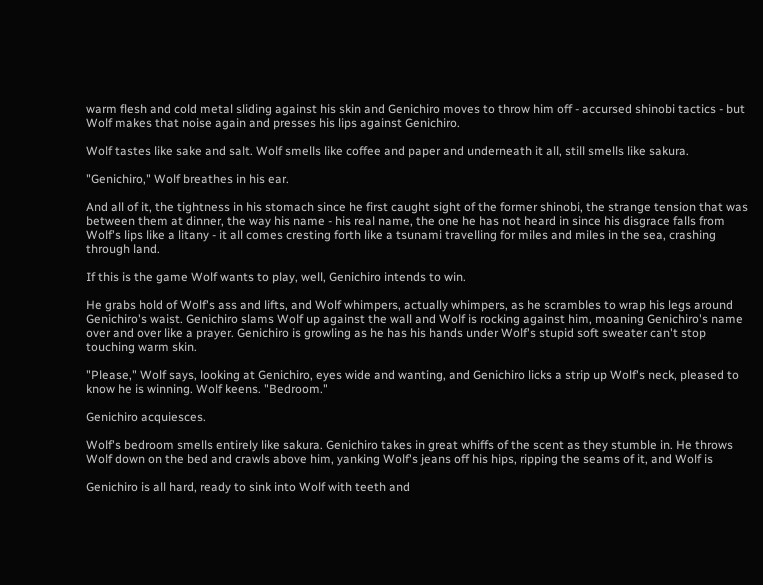warm flesh and cold metal sliding against his skin and Genichiro moves to throw him off - accursed shinobi tactics - but Wolf makes that noise again and presses his lips against Genichiro.

Wolf tastes like sake and salt. Wolf smells like coffee and paper and underneath it all, still smells like sakura.

"Genichiro," Wolf breathes in his ear.

And all of it, the tightness in his stomach since he first caught sight of the former shinobi, the strange tension that was between them at dinner, the way his name - his real name, the one he has not heard in since his disgrace falls from Wolf's lips like a litany - it all comes cresting forth like a tsunami travelling for miles and miles in the sea, crashing through land.

If this is the game Wolf wants to play, well, Genichiro intends to win.

He grabs hold of Wolf's ass and lifts, and Wolf whimpers, actually whimpers, as he scrambles to wrap his legs around Genichiro's waist. Genichiro slams Wolf up against the wall and Wolf is rocking against him, moaning Genichiro's name over and over like a prayer. Genichiro is growling as he has his hands under Wolf's stupid soft sweater can't stop touching warm skin.

"Please," Wolf says, looking at Genichiro, eyes wide and wanting, and Genichiro licks a strip up Wolf's neck, pleased to know he is winning. Wolf keens. "Bedroom."

Genichiro acquiesces.

Wolf's bedroom smells entirely like sakura. Genichiro takes in great whiffs of the scent as they stumble in. He throws Wolf down on the bed and crawls above him, yanking Wolf's jeans off his hips, ripping the seams of it, and Wolf is

Genichiro is all hard, ready to sink into Wolf with teeth and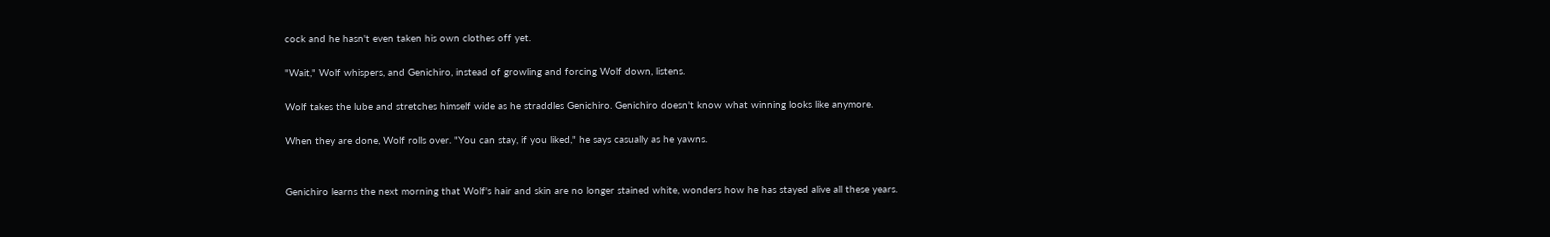cock and he hasn't even taken his own clothes off yet.

"Wait," Wolf whispers, and Genichiro, instead of growling and forcing Wolf down, listens.

Wolf takes the lube and stretches himself wide as he straddles Genichiro. Genichiro doesn't know what winning looks like anymore.

When they are done, Wolf rolls over. "You can stay, if you liked," he says casually as he yawns.


Genichiro learns the next morning that Wolf's hair and skin are no longer stained white, wonders how he has stayed alive all these years.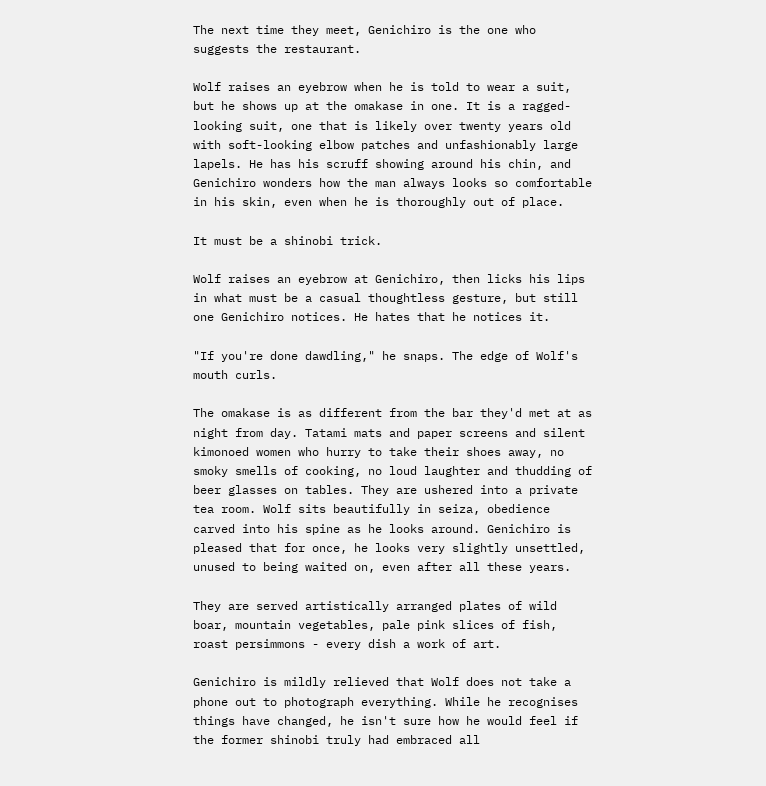The next time they meet, Genichiro is the one who suggests the restaurant.

Wolf raises an eyebrow when he is told to wear a suit, but he shows up at the omakase in one. It is a ragged-looking suit, one that is likely over twenty years old with soft-looking elbow patches and unfashionably large lapels. He has his scruff showing around his chin, and Genichiro wonders how the man always looks so comfortable in his skin, even when he is thoroughly out of place.

It must be a shinobi trick.

Wolf raises an eyebrow at Genichiro, then licks his lips in what must be a casual thoughtless gesture, but still one Genichiro notices. He hates that he notices it.

"If you're done dawdling," he snaps. The edge of Wolf's mouth curls.

The omakase is as different from the bar they'd met at as night from day. Tatami mats and paper screens and silent kimonoed women who hurry to take their shoes away, no smoky smells of cooking, no loud laughter and thudding of beer glasses on tables. They are ushered into a private tea room. Wolf sits beautifully in seiza, obedience carved into his spine as he looks around. Genichiro is pleased that for once, he looks very slightly unsettled, unused to being waited on, even after all these years.

They are served artistically arranged plates of wild boar, mountain vegetables, pale pink slices of fish, roast persimmons - every dish a work of art.

Genichiro is mildly relieved that Wolf does not take a phone out to photograph everything. While he recognises things have changed, he isn't sure how he would feel if the former shinobi truly had embraced all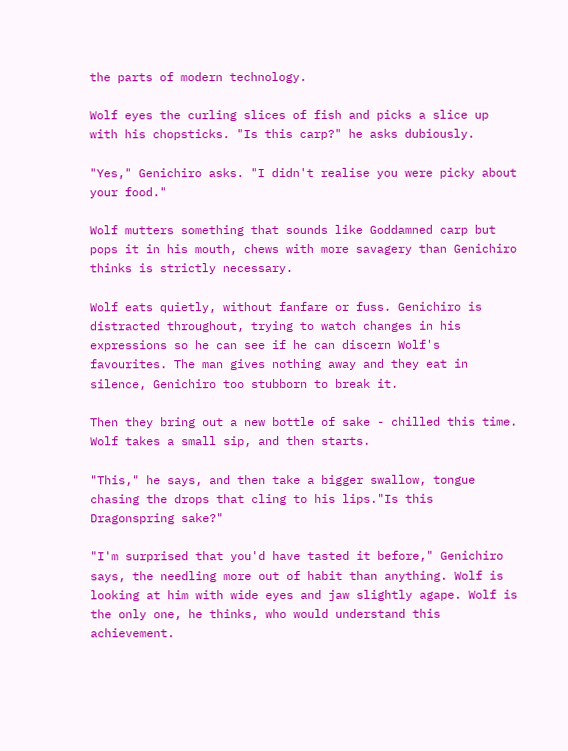the parts of modern technology.

Wolf eyes the curling slices of fish and picks a slice up with his chopsticks. "Is this carp?" he asks dubiously.

"Yes," Genichiro asks. "I didn't realise you were picky about your food."

Wolf mutters something that sounds like Goddamned carp but pops it in his mouth, chews with more savagery than Genichiro thinks is strictly necessary.

Wolf eats quietly, without fanfare or fuss. Genichiro is distracted throughout, trying to watch changes in his expressions so he can see if he can discern Wolf's favourites. The man gives nothing away and they eat in silence, Genichiro too stubborn to break it.

Then they bring out a new bottle of sake - chilled this time. Wolf takes a small sip, and then starts.

"This," he says, and then take a bigger swallow, tongue chasing the drops that cling to his lips."Is this Dragonspring sake?"

"I'm surprised that you'd have tasted it before," Genichiro says, the needling more out of habit than anything. Wolf is looking at him with wide eyes and jaw slightly agape. Wolf is the only one, he thinks, who would understand this achievement.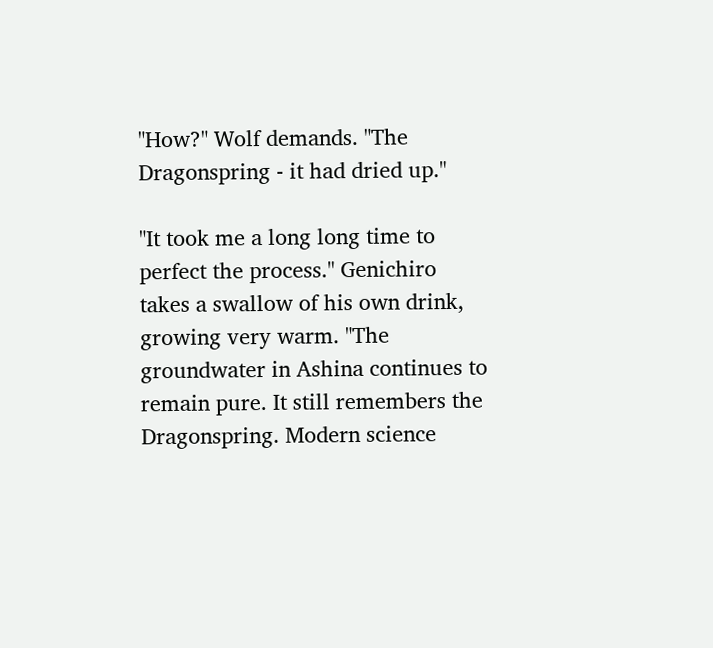"How?" Wolf demands. "The Dragonspring - it had dried up."

"It took me a long long time to perfect the process." Genichiro takes a swallow of his own drink, growing very warm. "The groundwater in Ashina continues to remain pure. It still remembers the Dragonspring. Modern science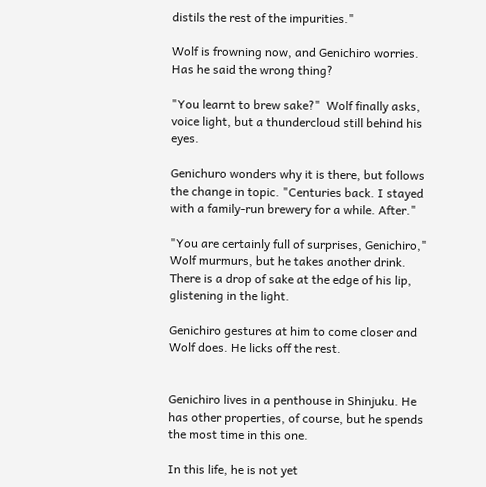distils the rest of the impurities."

Wolf is frowning now, and Genichiro worries. Has he said the wrong thing?

"You learnt to brew sake?"  Wolf finally asks, voice light, but a thundercloud still behind his eyes.

Genichuro wonders why it is there, but follows the change in topic. "Centuries back. I stayed with a family-run brewery for a while. After."

"You are certainly full of surprises, Genichiro," Wolf murmurs, but he takes another drink. There is a drop of sake at the edge of his lip, glistening in the light.

Genichiro gestures at him to come closer and Wolf does. He licks off the rest.


Genichiro lives in a penthouse in Shinjuku. He has other properties, of course, but he spends the most time in this one.

In this life, he is not yet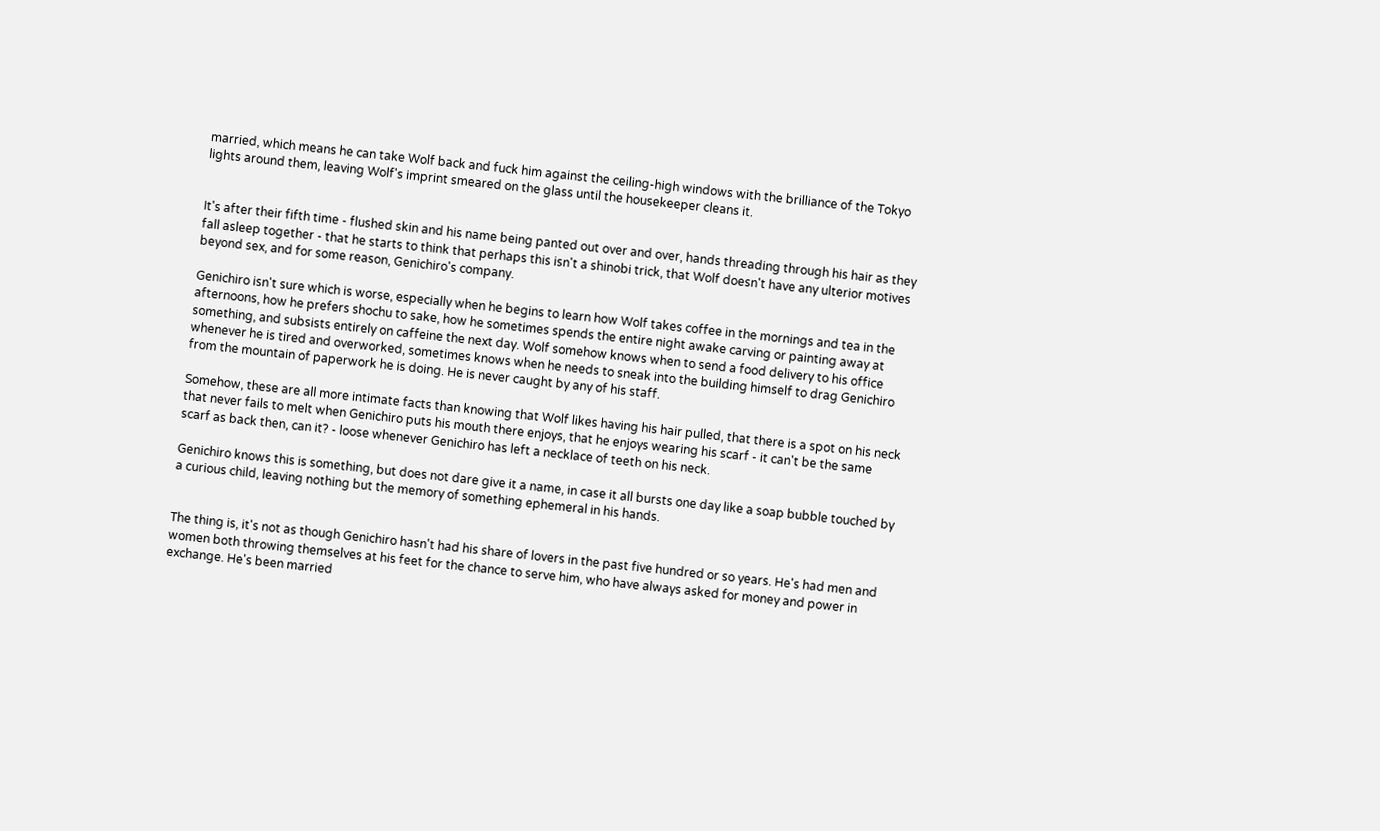married, which means he can take Wolf back and fuck him against the ceiling-high windows with the brilliance of the Tokyo lights around them, leaving Wolf's imprint smeared on the glass until the housekeeper cleans it.


It's after their fifth time - flushed skin and his name being panted out over and over, hands threading through his hair as they fall asleep together - that he starts to think that perhaps this isn't a shinobi trick, that Wolf doesn't have any ulterior motives beyond sex, and for some reason, Genichiro's company.

Genichiro isn't sure which is worse, especially when he begins to learn how Wolf takes coffee in the mornings and tea in the afternoons, how he prefers shochu to sake, how he sometimes spends the entire night awake carving or painting away at something, and subsists entirely on caffeine the next day. Wolf somehow knows when to send a food delivery to his office whenever he is tired and overworked, sometimes knows when he needs to sneak into the building himself to drag Genichiro from the mountain of paperwork he is doing. He is never caught by any of his staff.

Somehow, these are all more intimate facts than knowing that Wolf likes having his hair pulled, that there is a spot on his neck that never fails to melt when Genichiro puts his mouth there enjoys, that he enjoys wearing his scarf - it can't be the same scarf as back then, can it? - loose whenever Genichiro has left a necklace of teeth on his neck.

Genichiro knows this is something, but does not dare give it a name, in case it all bursts one day like a soap bubble touched by a curious child, leaving nothing but the memory of something ephemeral in his hands.


The thing is, it's not as though Genichiro hasn't had his share of lovers in the past five hundred or so years. He's had men and women both throwing themselves at his feet for the chance to serve him, who have always asked for money and power in exchange. He's been married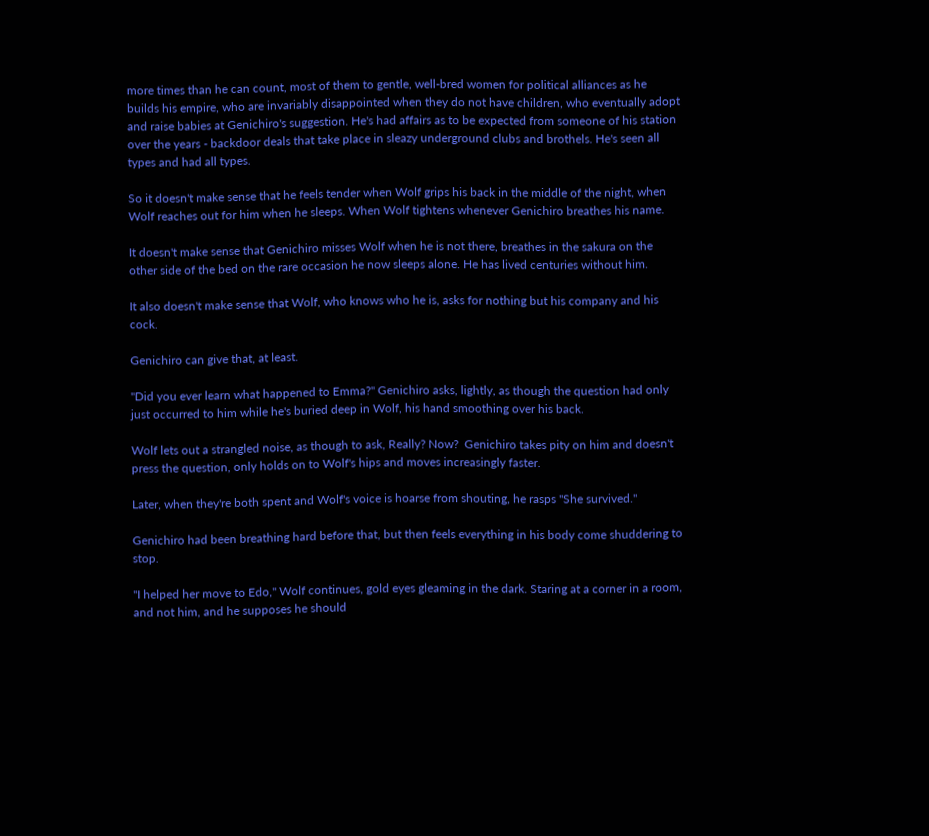more times than he can count, most of them to gentle, well-bred women for political alliances as he builds his empire, who are invariably disappointed when they do not have children, who eventually adopt and raise babies at Genichiro's suggestion. He's had affairs as to be expected from someone of his station over the years - backdoor deals that take place in sleazy underground clubs and brothels. He's seen all types and had all types.

So it doesn't make sense that he feels tender when Wolf grips his back in the middle of the night, when Wolf reaches out for him when he sleeps. When Wolf tightens whenever Genichiro breathes his name.

It doesn't make sense that Genichiro misses Wolf when he is not there, breathes in the sakura on the other side of the bed on the rare occasion he now sleeps alone. He has lived centuries without him.

It also doesn't make sense that Wolf, who knows who he is, asks for nothing but his company and his cock.

Genichiro can give that, at least.

"Did you ever learn what happened to Emma?" Genichiro asks, lightly, as though the question had only just occurred to him while he's buried deep in Wolf, his hand smoothing over his back.

Wolf lets out a strangled noise, as though to ask, Really? Now?  Genichiro takes pity on him and doesn't press the question, only holds on to Wolf's hips and moves increasingly faster.

Later, when they're both spent and Wolf's voice is hoarse from shouting, he rasps "She survived."

Genichiro had been breathing hard before that, but then feels everything in his body come shuddering to stop.

"I helped her move to Edo," Wolf continues, gold eyes gleaming in the dark. Staring at a corner in a room, and not him, and he supposes he should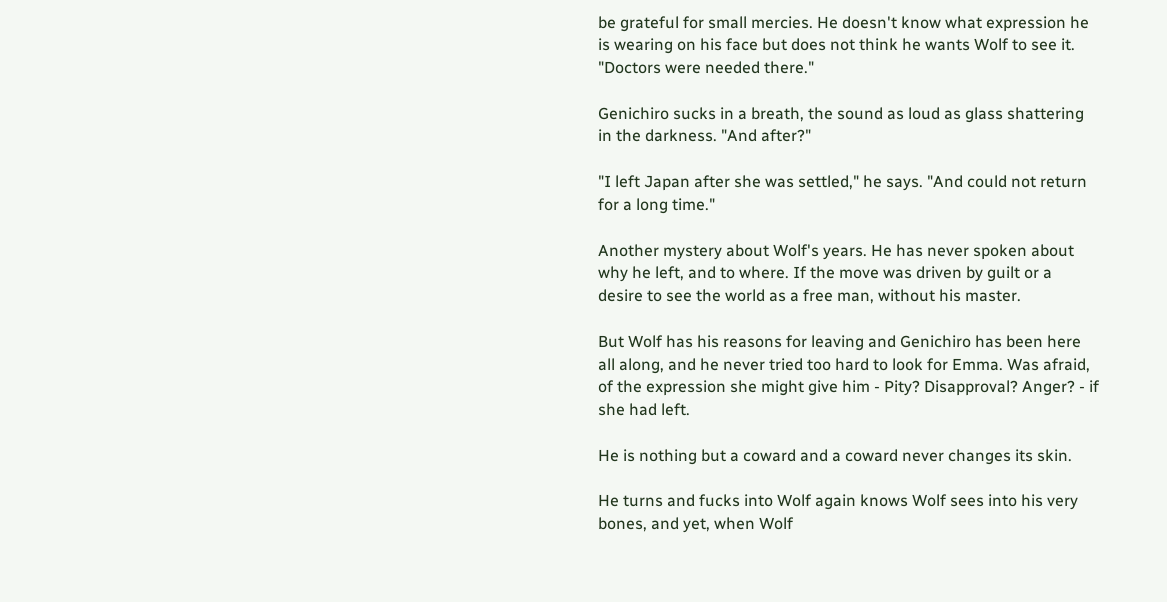be grateful for small mercies. He doesn't know what expression he is wearing on his face but does not think he wants Wolf to see it. "Doctors were needed there."

Genichiro sucks in a breath, the sound as loud as glass shattering in the darkness. "And after?"

"I left Japan after she was settled," he says. "And could not return for a long time."

Another mystery about Wolf's years. He has never spoken about why he left, and to where. If the move was driven by guilt or a desire to see the world as a free man, without his master.

But Wolf has his reasons for leaving and Genichiro has been here all along, and he never tried too hard to look for Emma. Was afraid, of the expression she might give him - Pity? Disapproval? Anger? - if she had left.

He is nothing but a coward and a coward never changes its skin.

He turns and fucks into Wolf again knows Wolf sees into his very bones, and yet, when Wolf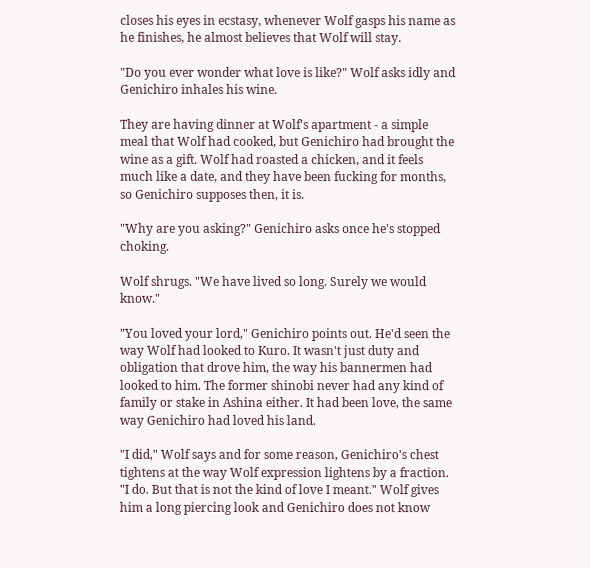closes his eyes in ecstasy, whenever Wolf gasps his name as he finishes, he almost believes that Wolf will stay.

"Do you ever wonder what love is like?" Wolf asks idly and Genichiro inhales his wine.

They are having dinner at Wolf's apartment - a simple meal that Wolf had cooked, but Genichiro had brought the wine as a gift. Wolf had roasted a chicken, and it feels much like a date, and they have been fucking for months, so Genichiro supposes then, it is.

"Why are you asking?" Genichiro asks once he's stopped choking.

Wolf shrugs. "We have lived so long. Surely we would know."

"You loved your lord," Genichiro points out. He'd seen the way Wolf had looked to Kuro. It wasn't just duty and obligation that drove him, the way his bannermen had looked to him. The former shinobi never had any kind of family or stake in Ashina either. It had been love, the same way Genichiro had loved his land.

"I did," Wolf says and for some reason, Genichiro's chest tightens at the way Wolf expression lightens by a fraction. "I do. But that is not the kind of love I meant." Wolf gives him a long piercing look and Genichiro does not know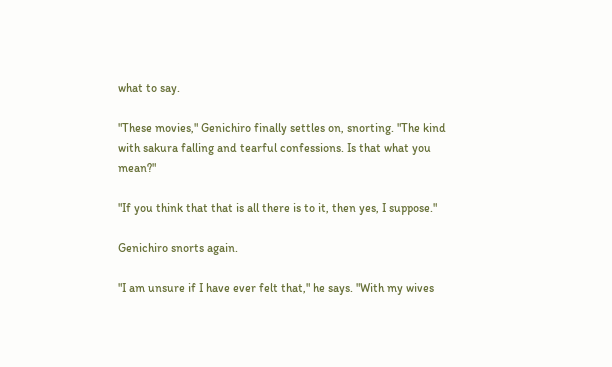what to say.

"These movies," Genichiro finally settles on, snorting. "The kind with sakura falling and tearful confessions. Is that what you mean?"

"If you think that that is all there is to it, then yes, I suppose."

Genichiro snorts again.

"I am unsure if I have ever felt that," he says. "With my wives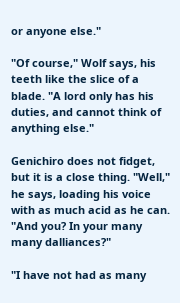or anyone else."

"Of course," Wolf says, his teeth like the slice of a blade. "A lord only has his duties, and cannot think of anything else."

Genichiro does not fidget, but it is a close thing. "Well," he says, loading his voice with as much acid as he can. "And you? In your many many dalliances?"

"I have not had as many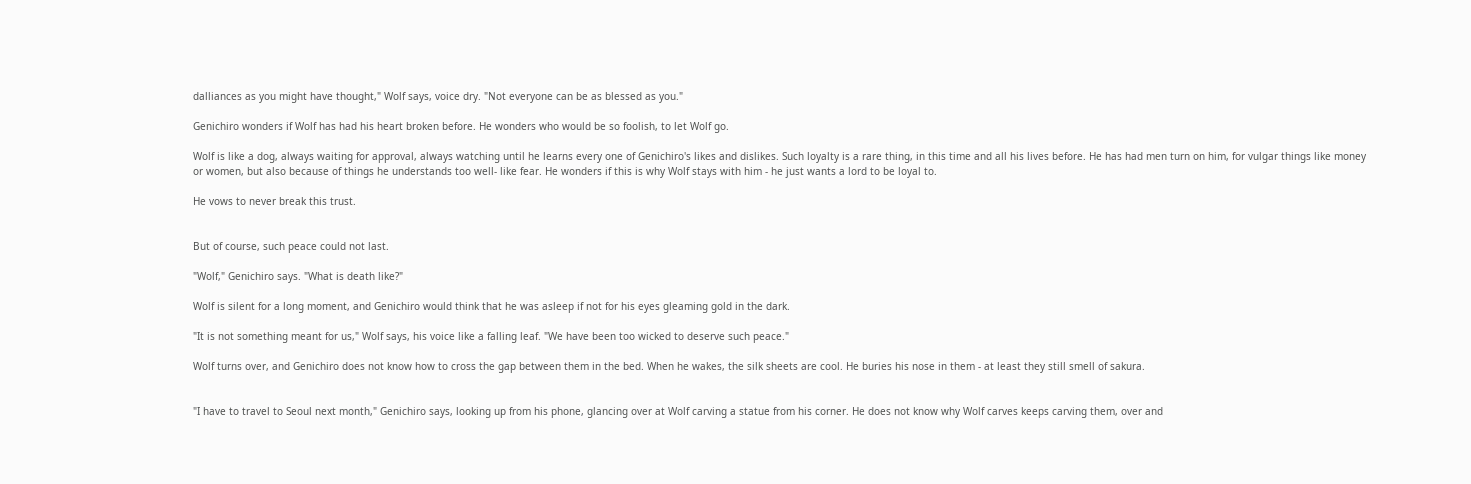dalliances as you might have thought," Wolf says, voice dry. "Not everyone can be as blessed as you."

Genichiro wonders if Wolf has had his heart broken before. He wonders who would be so foolish, to let Wolf go.

Wolf is like a dog, always waiting for approval, always watching until he learns every one of Genichiro's likes and dislikes. Such loyalty is a rare thing, in this time and all his lives before. He has had men turn on him, for vulgar things like money or women, but also because of things he understands too well- like fear. He wonders if this is why Wolf stays with him - he just wants a lord to be loyal to.

He vows to never break this trust.


But of course, such peace could not last.

"Wolf," Genichiro says. "What is death like?"

Wolf is silent for a long moment, and Genichiro would think that he was asleep if not for his eyes gleaming gold in the dark.

"It is not something meant for us," Wolf says, his voice like a falling leaf. "We have been too wicked to deserve such peace."

Wolf turns over, and Genichiro does not know how to cross the gap between them in the bed. When he wakes, the silk sheets are cool. He buries his nose in them - at least they still smell of sakura.


"I have to travel to Seoul next month," Genichiro says, looking up from his phone, glancing over at Wolf carving a statue from his corner. He does not know why Wolf carves keeps carving them, over and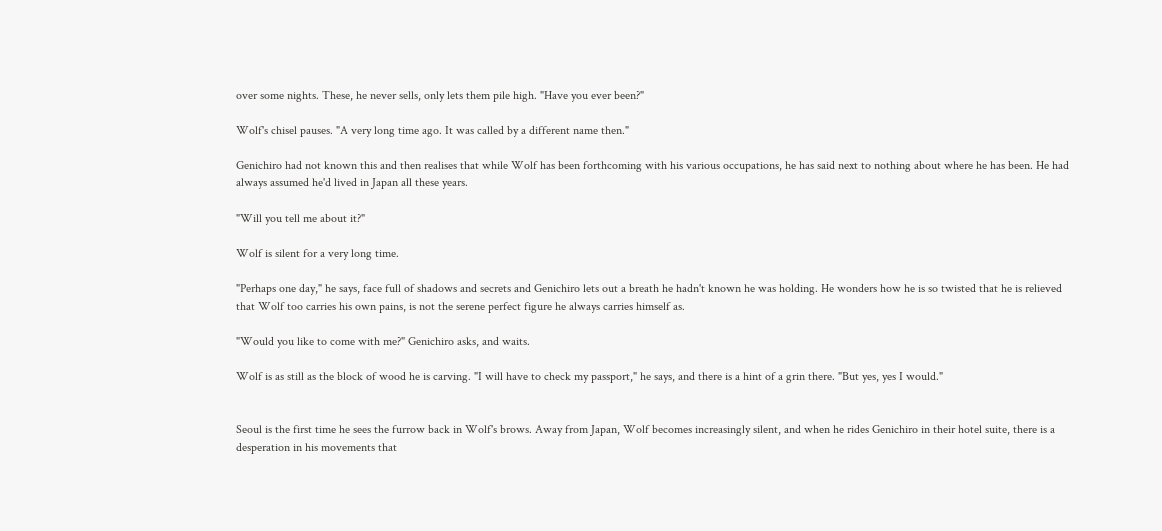over some nights. These, he never sells, only lets them pile high. "Have you ever been?"

Wolf's chisel pauses. "A very long time ago. It was called by a different name then."

Genichiro had not known this and then realises that while Wolf has been forthcoming with his various occupations, he has said next to nothing about where he has been. He had always assumed he'd lived in Japan all these years.

"Will you tell me about it?"

Wolf is silent for a very long time.

"Perhaps one day," he says, face full of shadows and secrets and Genichiro lets out a breath he hadn't known he was holding. He wonders how he is so twisted that he is relieved that Wolf too carries his own pains, is not the serene perfect figure he always carries himself as.

"Would you like to come with me?" Genichiro asks, and waits.

Wolf is as still as the block of wood he is carving. "I will have to check my passport," he says, and there is a hint of a grin there. "But yes, yes I would."


Seoul is the first time he sees the furrow back in Wolf's brows. Away from Japan, Wolf becomes increasingly silent, and when he rides Genichiro in their hotel suite, there is a desperation in his movements that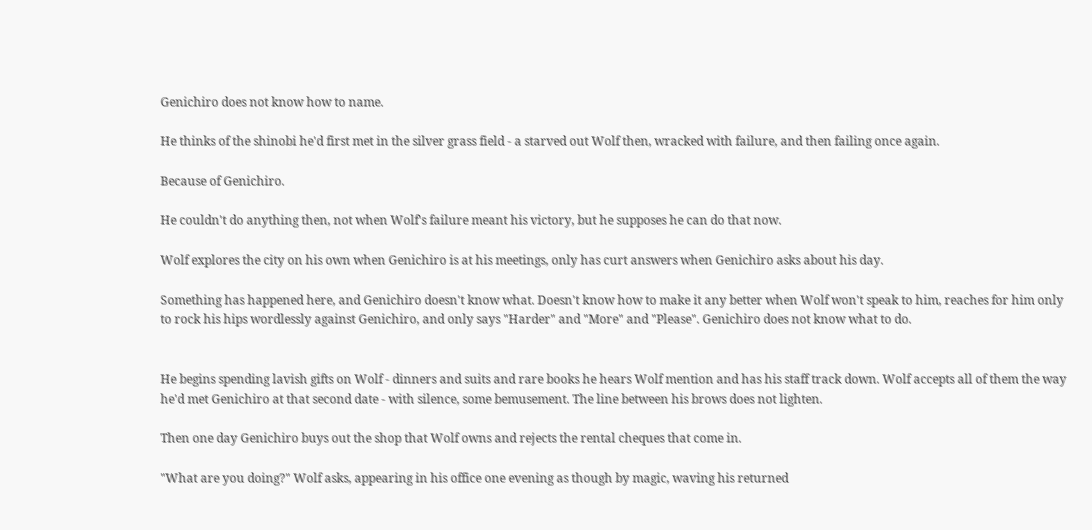Genichiro does not know how to name.

He thinks of the shinobi he'd first met in the silver grass field - a starved out Wolf then, wracked with failure, and then failing once again.

Because of Genichiro.

He couldn't do anything then, not when Wolf's failure meant his victory, but he supposes he can do that now.

Wolf explores the city on his own when Genichiro is at his meetings, only has curt answers when Genichiro asks about his day.

Something has happened here, and Genichiro doesn't know what. Doesn't know how to make it any better when Wolf won't speak to him, reaches for him only to rock his hips wordlessly against Genichiro, and only says "Harder" and "More" and "Please". Genichiro does not know what to do.


He begins spending lavish gifts on Wolf - dinners and suits and rare books he hears Wolf mention and has his staff track down. Wolf accepts all of them the way he'd met Genichiro at that second date - with silence, some bemusement. The line between his brows does not lighten.

Then one day Genichiro buys out the shop that Wolf owns and rejects the rental cheques that come in.

"What are you doing?" Wolf asks, appearing in his office one evening as though by magic, waving his returned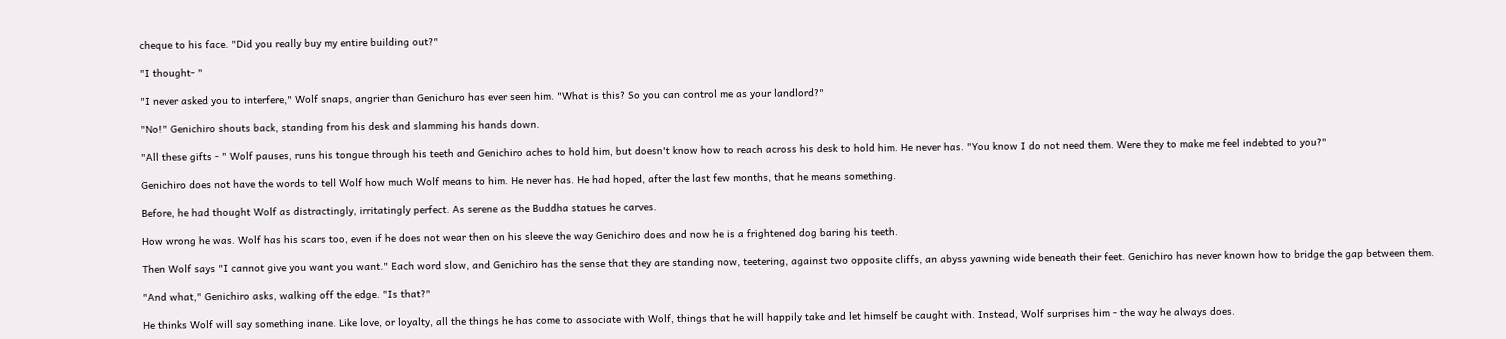cheque to his face. "Did you really buy my entire building out?"

"I thought- "

"I never asked you to interfere," Wolf snaps, angrier than Genichuro has ever seen him. "What is this? So you can control me as your landlord?"

"No!" Genichiro shouts back, standing from his desk and slamming his hands down.

"All these gifts - " Wolf pauses, runs his tongue through his teeth and Genichiro aches to hold him, but doesn't know how to reach across his desk to hold him. He never has. "You know I do not need them. Were they to make me feel indebted to you?"

Genichiro does not have the words to tell Wolf how much Wolf means to him. He never has. He had hoped, after the last few months, that he means something.

Before, he had thought Wolf as distractingly, irritatingly perfect. As serene as the Buddha statues he carves.

How wrong he was. Wolf has his scars too, even if he does not wear then on his sleeve the way Genichiro does and now he is a frightened dog baring his teeth.

Then Wolf says "I cannot give you want you want." Each word slow, and Genichiro has the sense that they are standing now, teetering, against two opposite cliffs, an abyss yawning wide beneath their feet. Genichiro has never known how to bridge the gap between them.

"And what," Genichiro asks, walking off the edge. "Is that?"

He thinks Wolf will say something inane. Like love, or loyalty, all the things he has come to associate with Wolf, things that he will happily take and let himself be caught with. Instead, Wolf surprises him - the way he always does.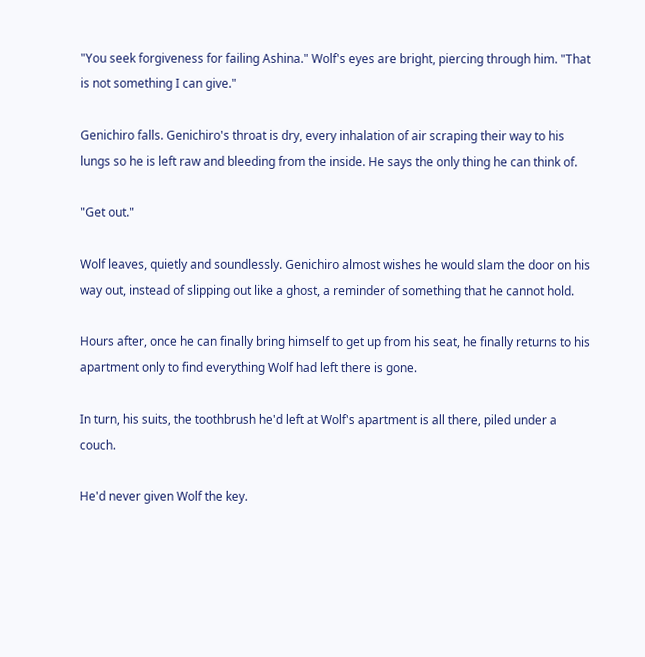"You seek forgiveness for failing Ashina." Wolf's eyes are bright, piercing through him. "That is not something I can give."

Genichiro falls. Genichiro's throat is dry, every inhalation of air scraping their way to his lungs so he is left raw and bleeding from the inside. He says the only thing he can think of.

"Get out."

Wolf leaves, quietly and soundlessly. Genichiro almost wishes he would slam the door on his way out, instead of slipping out like a ghost, a reminder of something that he cannot hold.

Hours after, once he can finally bring himself to get up from his seat, he finally returns to his apartment only to find everything Wolf had left there is gone.

In turn, his suits, the toothbrush he'd left at Wolf's apartment is all there, piled under a couch.

He'd never given Wolf the key.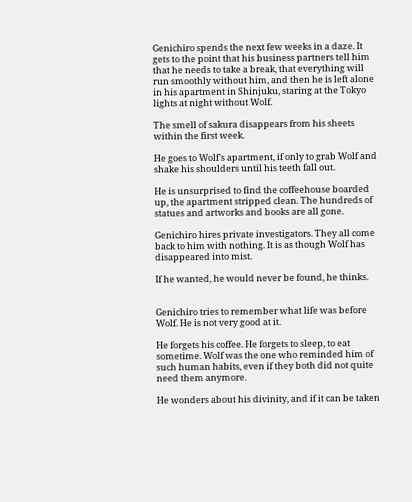Genichiro spends the next few weeks in a daze. It gets to the point that his business partners tell him that he needs to take a break, that everything will run smoothly without him, and then he is left alone in his apartment in Shinjuku, staring at the Tokyo lights at night without Wolf.

The smell of sakura disappears from his sheets within the first week.

He goes to Wolf's apartment, if only to grab Wolf and shake his shoulders until his teeth fall out.

He is unsurprised to find the coffeehouse boarded up, the apartment stripped clean. The hundreds of statues and artworks and books are all gone.

Genichiro hires private investigators. They all come back to him with nothing. It is as though Wolf has disappeared into mist.

If he wanted, he would never be found, he thinks.


Genichiro tries to remember what life was before Wolf. He is not very good at it.

He forgets his coffee. He forgets to sleep, to eat sometime. Wolf was the one who reminded him of such human habits, even if they both did not quite need them anymore.

He wonders about his divinity, and if it can be taken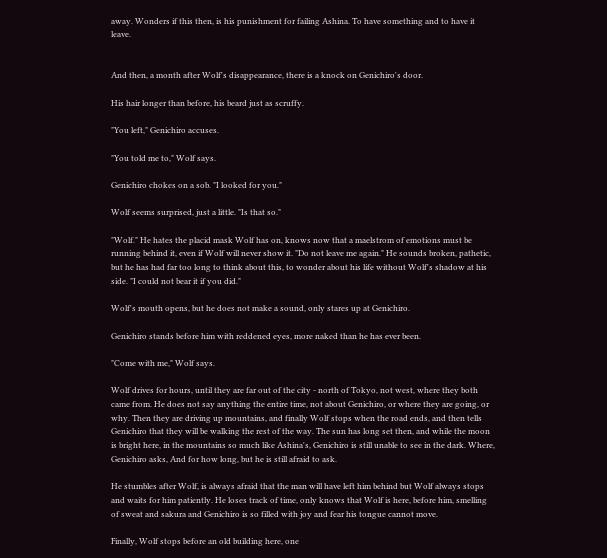away. Wonders if this then, is his punishment for failing Ashina. To have something and to have it leave.


And then, a month after Wolf's disappearance, there is a knock on Genichiro's door.

His hair longer than before, his beard just as scruffy.

"You left," Genichiro accuses.

"You told me to," Wolf says.

Genichiro chokes on a sob. "I looked for you."

Wolf seems surprised, just a little. "Is that so."

"Wolf." He hates the placid mask Wolf has on, knows now that a maelstrom of emotions must be running behind it, even if Wolf will never show it. "Do not leave me again." He sounds broken, pathetic, but he has had far too long to think about this, to wonder about his life without Wolf's shadow at his side. "I could not bear it if you did."

Wolf's mouth opens, but he does not make a sound, only stares up at Genichiro.

Genichiro stands before him with reddened eyes, more naked than he has ever been.

"Come with me," Wolf says.

Wolf drives for hours, until they are far out of the city - north of Tokyo, not west, where they both came from. He does not say anything the entire time, not about Genichiro, or where they are going, or why. Then they are driving up mountains, and finally Wolf stops when the road ends, and then tells Genichiro that they will be walking the rest of the way. The sun has long set then, and while the moon is bright here, in the mountains so much like Ashina's, Genichiro is still unable to see in the dark. Where, Genichiro asks, And for how long, but he is still afraid to ask.

He stumbles after Wolf, is always afraid that the man will have left him behind but Wolf always stops and waits for him patiently. He loses track of time, only knows that Wolf is here, before him, smelling of sweat and sakura and Genichiro is so filled with joy and fear his tongue cannot move.

Finally, Wolf stops before an old building here, one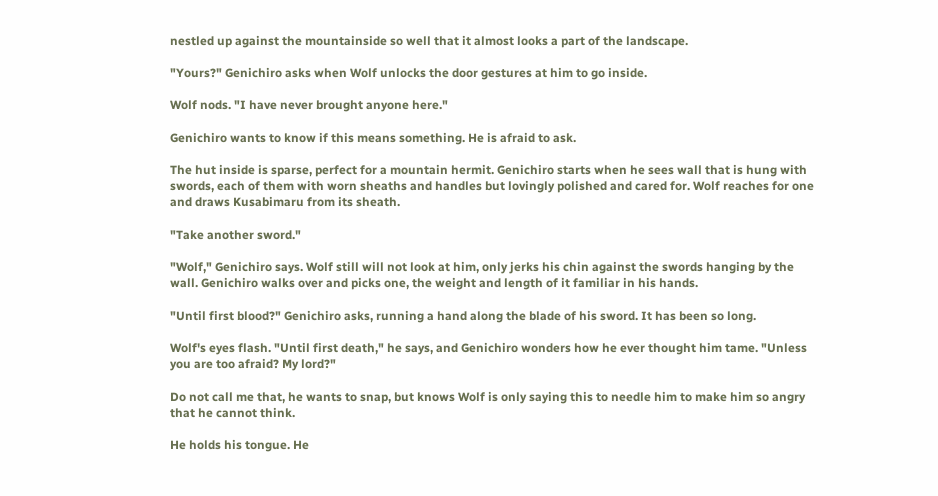nestled up against the mountainside so well that it almost looks a part of the landscape.

"Yours?" Genichiro asks when Wolf unlocks the door gestures at him to go inside.

Wolf nods. "I have never brought anyone here."

Genichiro wants to know if this means something. He is afraid to ask.

The hut inside is sparse, perfect for a mountain hermit. Genichiro starts when he sees wall that is hung with swords, each of them with worn sheaths and handles but lovingly polished and cared for. Wolf reaches for one and draws Kusabimaru from its sheath.

"Take another sword."

"Wolf," Genichiro says. Wolf still will not look at him, only jerks his chin against the swords hanging by the wall. Genichiro walks over and picks one, the weight and length of it familiar in his hands.

"Until first blood?" Genichiro asks, running a hand along the blade of his sword. It has been so long.

Wolf's eyes flash. "Until first death," he says, and Genichiro wonders how he ever thought him tame. "Unless you are too afraid? My lord?"

Do not call me that, he wants to snap, but knows Wolf is only saying this to needle him to make him so angry that he cannot think.

He holds his tongue. He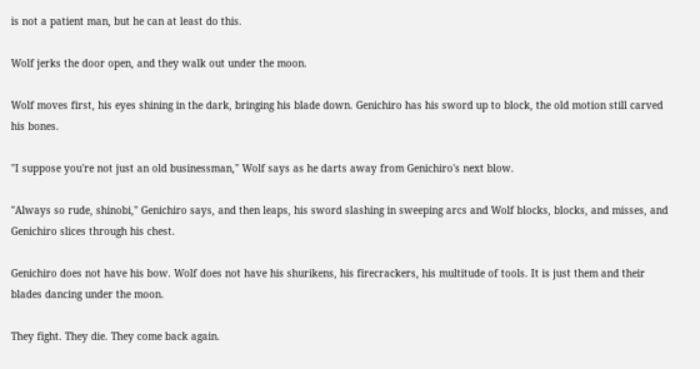is not a patient man, but he can at least do this.

Wolf jerks the door open, and they walk out under the moon.

Wolf moves first, his eyes shining in the dark, bringing his blade down. Genichiro has his sword up to block, the old motion still carved his bones.

"I suppose you're not just an old businessman," Wolf says as he darts away from Genichiro's next blow.

"Always so rude, shinobi," Genichiro says, and then leaps, his sword slashing in sweeping arcs and Wolf blocks, blocks, and misses, and Genichiro slices through his chest.

Genichiro does not have his bow. Wolf does not have his shurikens, his firecrackers, his multitude of tools. It is just them and their blades dancing under the moon.

They fight. They die. They come back again.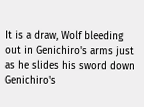It is a draw, Wolf bleeding out in Genichiro's arms just as he slides his sword down Genichiro's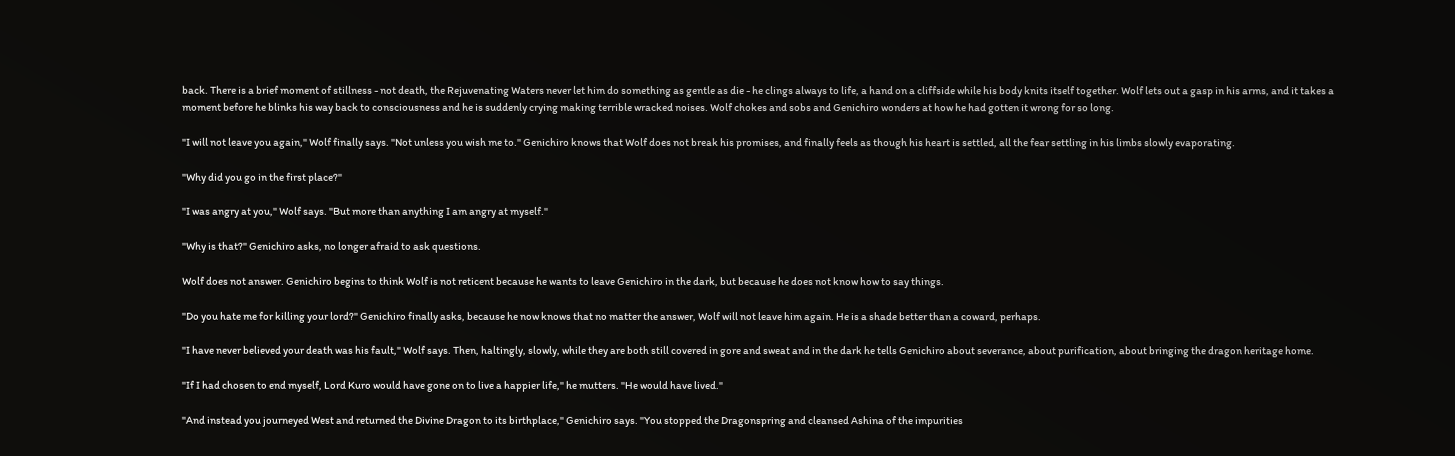back. There is a brief moment of stillness - not death, the Rejuvenating Waters never let him do something as gentle as die - he clings always to life, a hand on a cliffside while his body knits itself together. Wolf lets out a gasp in his arms, and it takes a moment before he blinks his way back to consciousness and he is suddenly crying making terrible wracked noises. Wolf chokes and sobs and Genichiro wonders at how he had gotten it wrong for so long.

"I will not leave you again," Wolf finally says. "Not unless you wish me to." Genichiro knows that Wolf does not break his promises, and finally feels as though his heart is settled, all the fear settling in his limbs slowly evaporating.

"Why did you go in the first place?"

"I was angry at you," Wolf says. "But more than anything I am angry at myself."

"Why is that?" Genichiro asks, no longer afraid to ask questions.

Wolf does not answer. Genichiro begins to think Wolf is not reticent because he wants to leave Genichiro in the dark, but because he does not know how to say things.

"Do you hate me for killing your lord?" Genichiro finally asks, because he now knows that no matter the answer, Wolf will not leave him again. He is a shade better than a coward, perhaps.

"I have never believed your death was his fault," Wolf says. Then, haltingly, slowly, while they are both still covered in gore and sweat and in the dark he tells Genichiro about severance, about purification, about bringing the dragon heritage home.

"If I had chosen to end myself, Lord Kuro would have gone on to live a happier life," he mutters. "He would have lived."

"And instead you journeyed West and returned the Divine Dragon to its birthplace," Genichiro says. "You stopped the Dragonspring and cleansed Ashina of the impurities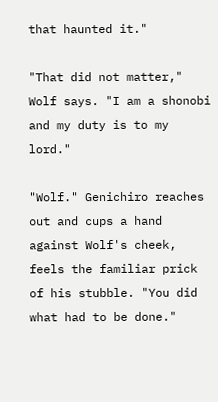that haunted it."

"That did not matter," Wolf says. "I am a shonobi and my duty is to my lord."

"Wolf." Genichiro reaches out and cups a hand against Wolf's cheek, feels the familiar prick of his stubble. "You did what had to be done."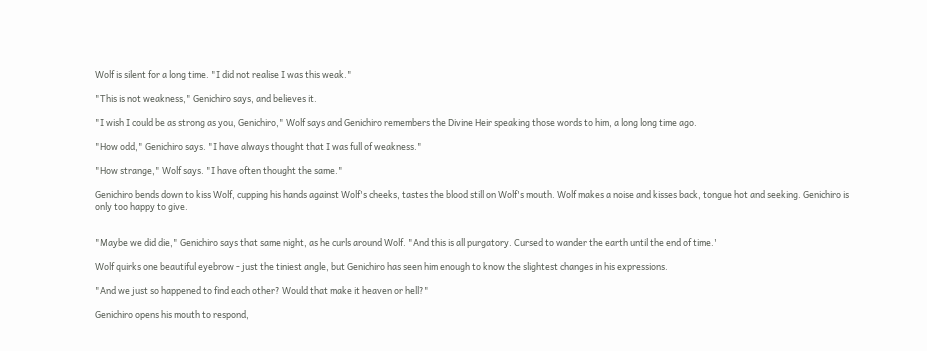Wolf is silent for a long time. "I did not realise I was this weak."

"This is not weakness," Genichiro says, and believes it.

"I wish I could be as strong as you, Genichiro," Wolf says and Genichiro remembers the Divine Heir speaking those words to him, a long long time ago.

"How odd," Genichiro says. "I have always thought that I was full of weakness."

"How strange," Wolf says. "I have often thought the same."

Genichiro bends down to kiss Wolf, cupping his hands against Wolf's cheeks, tastes the blood still on Wolf's mouth. Wolf makes a noise and kisses back, tongue hot and seeking. Genichiro is only too happy to give.


"Maybe we did die," Genichiro says that same night, as he curls around Wolf. "And this is all purgatory. Cursed to wander the earth until the end of time.'

Wolf quirks one beautiful eyebrow - just the tiniest angle, but Genichiro has seen him enough to know the slightest changes in his expressions.

"And we just so happened to find each other? Would that make it heaven or hell?"

Genichiro opens his mouth to respond,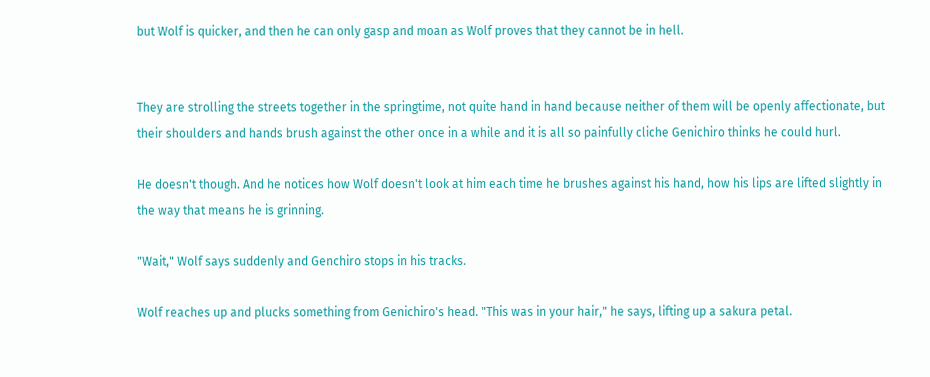but Wolf is quicker, and then he can only gasp and moan as Wolf proves that they cannot be in hell.


They are strolling the streets together in the springtime, not quite hand in hand because neither of them will be openly affectionate, but their shoulders and hands brush against the other once in a while and it is all so painfully cliche Genichiro thinks he could hurl.

He doesn't though. And he notices how Wolf doesn't look at him each time he brushes against his hand, how his lips are lifted slightly in the way that means he is grinning.

"Wait," Wolf says suddenly and Genchiro stops in his tracks.

Wolf reaches up and plucks something from Genichiro's head. "This was in your hair," he says, lifting up a sakura petal.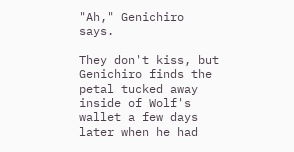"Ah," Genichiro says.

They don't kiss, but Genichiro finds the petal tucked away inside of Wolf's wallet a few days later when he had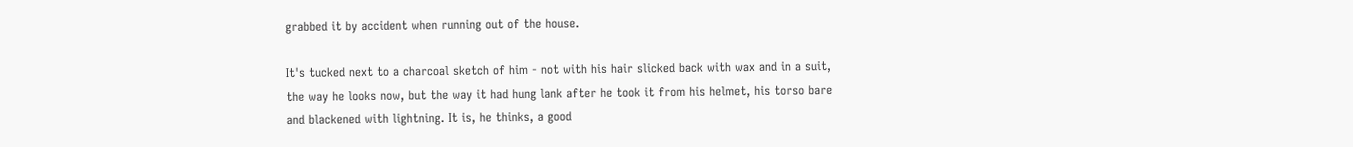grabbed it by accident when running out of the house.

It's tucked next to a charcoal sketch of him - not with his hair slicked back with wax and in a suit, the way he looks now, but the way it had hung lank after he took it from his helmet, his torso bare and blackened with lightning. It is, he thinks, a good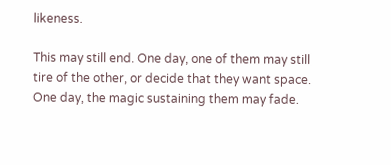likeness.

This may still end. One day, one of them may still tire of the other, or decide that they want space. One day, the magic sustaining them may fade.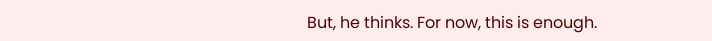But, he thinks. For now, this is enough.